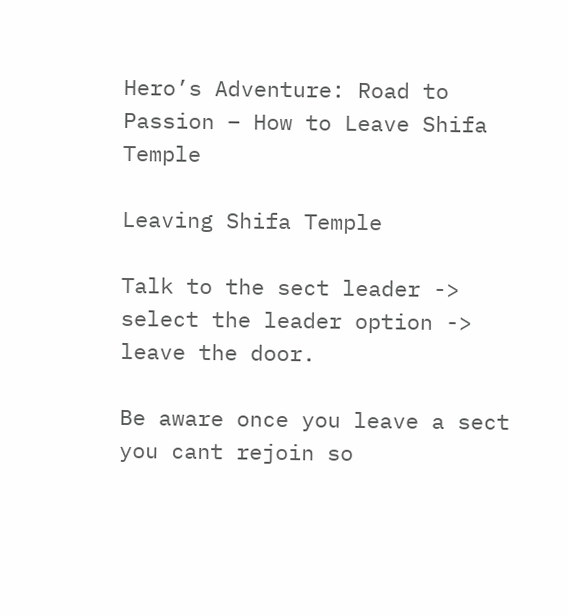Hero’s Adventure: Road to Passion – How to Leave Shifa Temple

Leaving Shifa Temple

Talk to the sect leader -> select the leader option -> leave the door.

Be aware once you leave a sect you cant rejoin so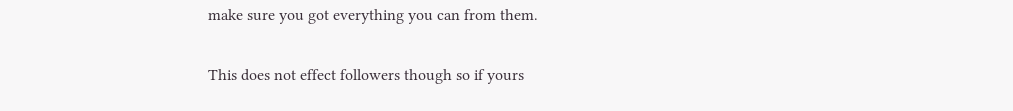make sure you got everything you can from them.

This does not effect followers though so if yours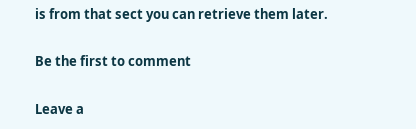is from that sect you can retrieve them later.

Be the first to comment

Leave a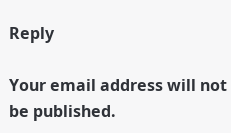Reply

Your email address will not be published.